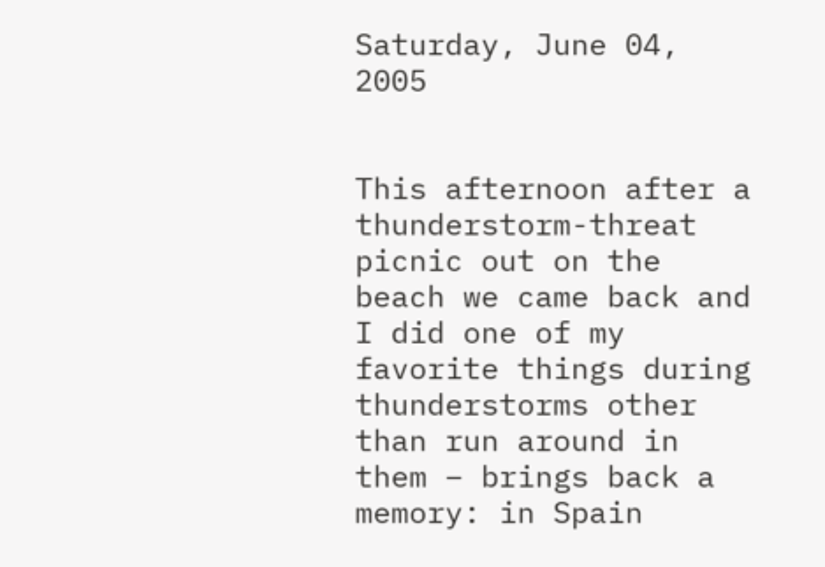Saturday, June 04, 2005


This afternoon after a thunderstorm-threat picnic out on the beach we came back and I did one of my favorite things during thunderstorms other than run around in them – brings back a memory: in Spain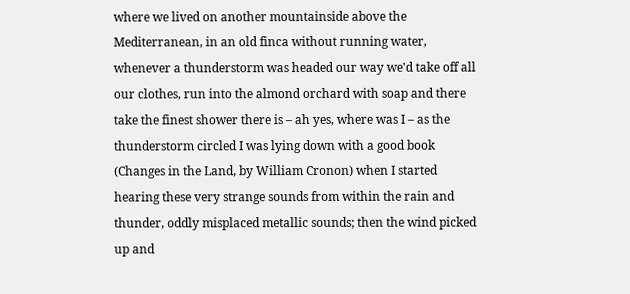where we lived on another mountainside above the Mediterranean, in an old finca without running water, whenever a thunderstorm was headed our way we'd take off all our clothes, run into the almond orchard with soap and there take the finest shower there is – ah yes, where was I – as the thunderstorm circled I was lying down with a good book (Changes in the Land, by William Cronon) when I started hearing these very strange sounds from within the rain and thunder, oddly misplaced metallic sounds; then the wind picked up and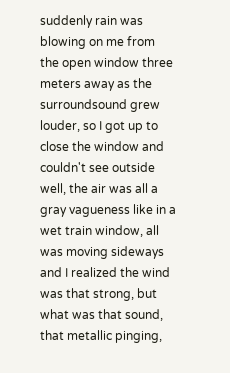suddenly rain was blowing on me from the open window three meters away as the surroundsound grew louder, so I got up to close the window and couldn't see outside well, the air was all a gray vagueness like in a wet train window, all was moving sideways and I realized the wind was that strong, but what was that sound, that metallic pinging,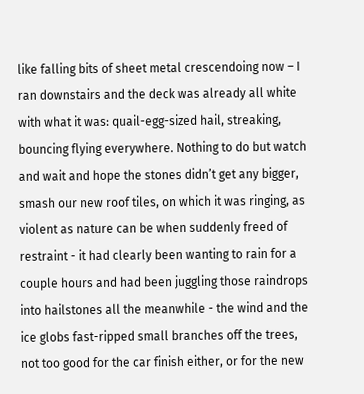like falling bits of sheet metal crescendoing now – I ran downstairs and the deck was already all white with what it was: quail-egg-sized hail, streaking, bouncing flying everywhere. Nothing to do but watch and wait and hope the stones didn’t get any bigger, smash our new roof tiles, on which it was ringing, as violent as nature can be when suddenly freed of restraint - it had clearly been wanting to rain for a couple hours and had been juggling those raindrops into hailstones all the meanwhile - the wind and the ice globs fast-ripped small branches off the trees, not too good for the car finish either, or for the new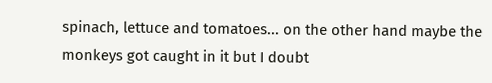spinach, lettuce and tomatoes... on the other hand maybe the monkeys got caught in it but I doubt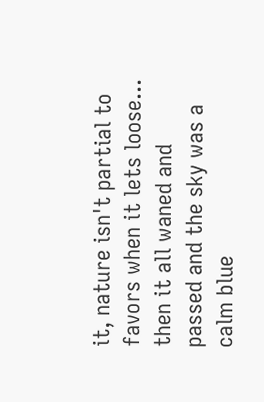it, nature isn't partial to favors when it lets loose... then it all waned and passed and the sky was a calm blue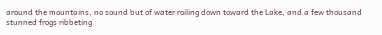around the mountains, no sound but of water roiling down toward the Lake, and a few thousand stunned frogs ribbeting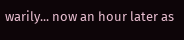warily... now an hour later as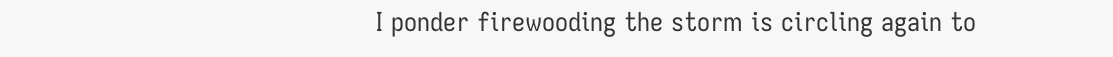I ponder firewooding the storm is circling again to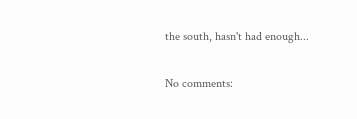the south, hasn't had enough...

No comments: